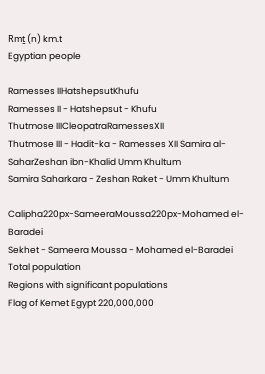Rmṯ (n) km.t
Egyptian people

Ramesses IIHatshepsutKhufu
Ramesses II - Hatshepsut - Khufu
Thutmose IIICleopatraRamessesXII
Thutmose III - Hadit-ka - Ramesses XII Samira al-SaharZeshan ibn-Khalid Umm Khultum
Samira Saharkara - Zeshan Raket - Umm Khultum

Calipha220px-SameeraMoussa220px-Mohamed el-Baradei
Sekhet - Sameera Moussa - Mohamed el-Baradei
Total population
Regions with significant populations
Flag of Kemet Egypt 220,000,000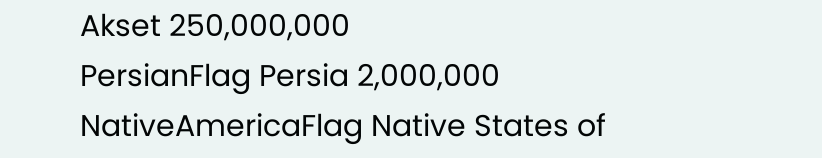Akset 250,000,000
PersianFlag Persia 2,000,000
NativeAmericaFlag Native States of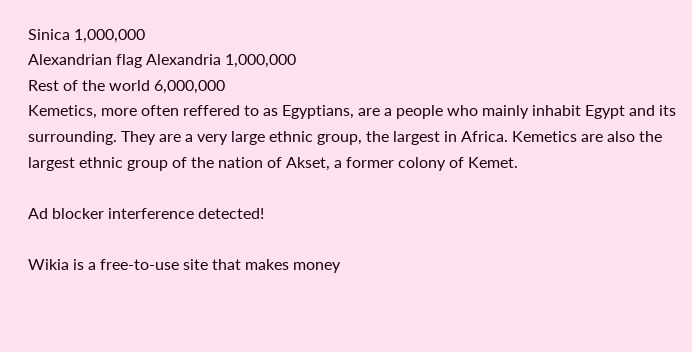Sinica 1,000,000
Alexandrian flag Alexandria 1,000,000
Rest of the world 6,000,000
Kemetics, more often reffered to as Egyptians, are a people who mainly inhabit Egypt and its surrounding. They are a very large ethnic group, the largest in Africa. Kemetics are also the largest ethnic group of the nation of Akset, a former colony of Kemet.

Ad blocker interference detected!

Wikia is a free-to-use site that makes money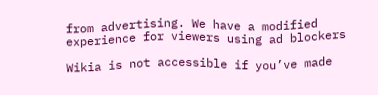from advertising. We have a modified experience for viewers using ad blockers

Wikia is not accessible if you’ve made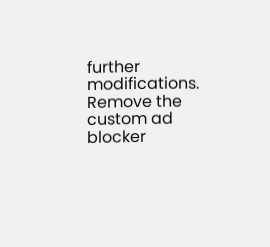further modifications. Remove the custom ad blocker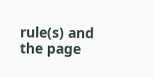rule(s) and the page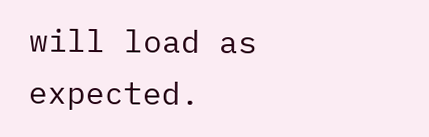will load as expected.